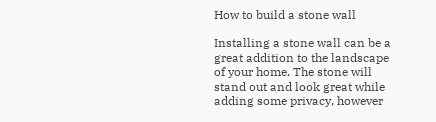How to build a stone wall

Installing a stone wall can be a great addition to the landscape of your home. The stone will stand out and look great while adding some privacy, however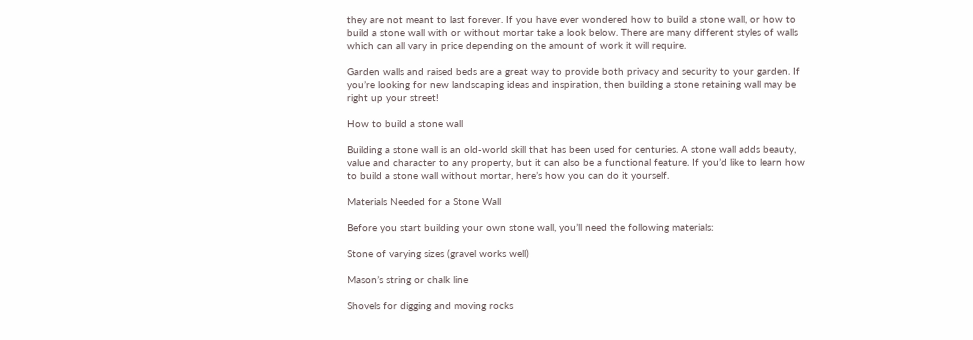they are not meant to last forever. If you have ever wondered how to build a stone wall, or how to build a stone wall with or without mortar take a look below. There are many different styles of walls which can all vary in price depending on the amount of work it will require.

Garden walls and raised beds are a great way to provide both privacy and security to your garden. If you’re looking for new landscaping ideas and inspiration, then building a stone retaining wall may be right up your street!

How to build a stone wall

Building a stone wall is an old-world skill that has been used for centuries. A stone wall adds beauty, value and character to any property, but it can also be a functional feature. If you’d like to learn how to build a stone wall without mortar, here’s how you can do it yourself.

Materials Needed for a Stone Wall

Before you start building your own stone wall, you’ll need the following materials:

Stone of varying sizes (gravel works well)

Mason’s string or chalk line

Shovels for digging and moving rocks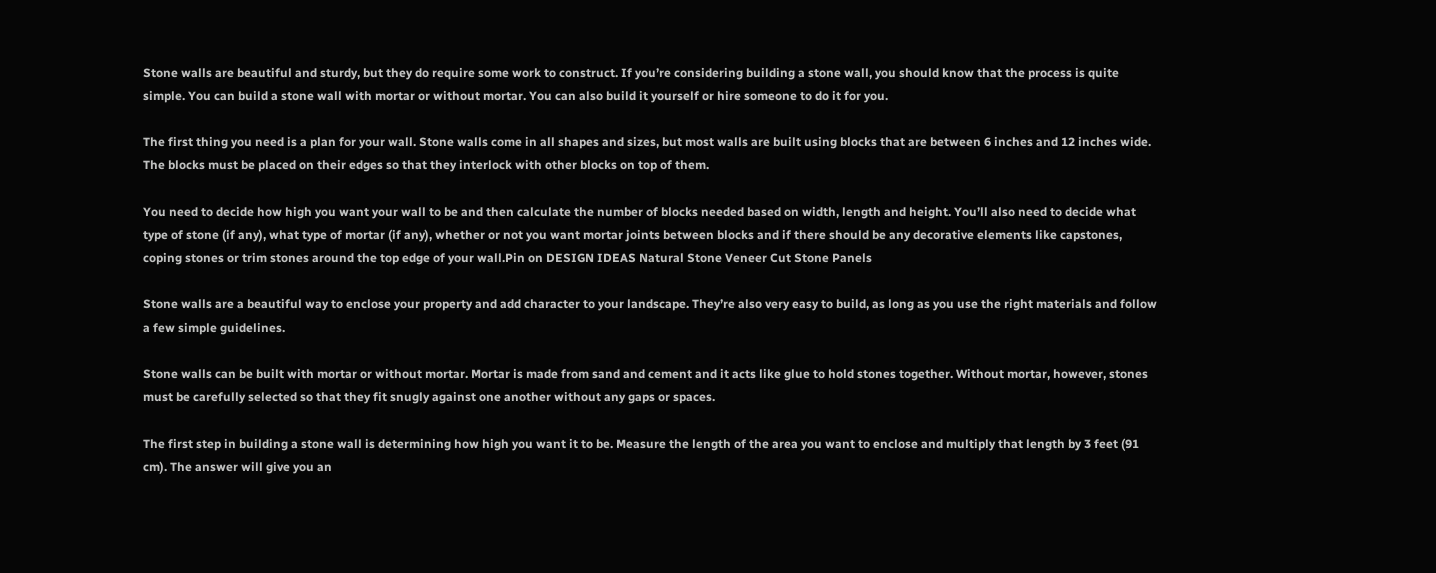Stone walls are beautiful and sturdy, but they do require some work to construct. If you’re considering building a stone wall, you should know that the process is quite simple. You can build a stone wall with mortar or without mortar. You can also build it yourself or hire someone to do it for you.

The first thing you need is a plan for your wall. Stone walls come in all shapes and sizes, but most walls are built using blocks that are between 6 inches and 12 inches wide. The blocks must be placed on their edges so that they interlock with other blocks on top of them.

You need to decide how high you want your wall to be and then calculate the number of blocks needed based on width, length and height. You’ll also need to decide what type of stone (if any), what type of mortar (if any), whether or not you want mortar joints between blocks and if there should be any decorative elements like capstones, coping stones or trim stones around the top edge of your wall.Pin on DESIGN IDEAS Natural Stone Veneer Cut Stone Panels

Stone walls are a beautiful way to enclose your property and add character to your landscape. They’re also very easy to build, as long as you use the right materials and follow a few simple guidelines.

Stone walls can be built with mortar or without mortar. Mortar is made from sand and cement and it acts like glue to hold stones together. Without mortar, however, stones must be carefully selected so that they fit snugly against one another without any gaps or spaces.

The first step in building a stone wall is determining how high you want it to be. Measure the length of the area you want to enclose and multiply that length by 3 feet (91 cm). The answer will give you an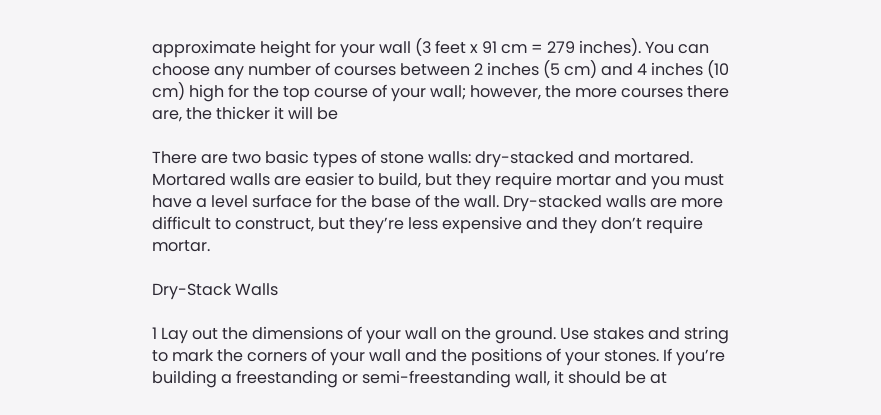approximate height for your wall (3 feet x 91 cm = 279 inches). You can choose any number of courses between 2 inches (5 cm) and 4 inches (10 cm) high for the top course of your wall; however, the more courses there are, the thicker it will be

There are two basic types of stone walls: dry-stacked and mortared. Mortared walls are easier to build, but they require mortar and you must have a level surface for the base of the wall. Dry-stacked walls are more difficult to construct, but they’re less expensive and they don’t require mortar.

Dry-Stack Walls

1 Lay out the dimensions of your wall on the ground. Use stakes and string to mark the corners of your wall and the positions of your stones. If you’re building a freestanding or semi-freestanding wall, it should be at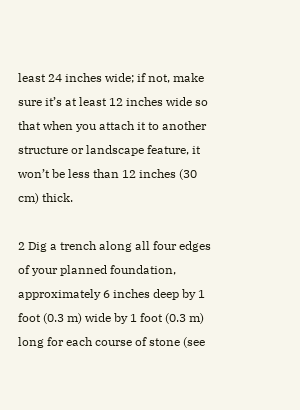least 24 inches wide; if not, make sure it’s at least 12 inches wide so that when you attach it to another structure or landscape feature, it won’t be less than 12 inches (30 cm) thick.

2 Dig a trench along all four edges of your planned foundation, approximately 6 inches deep by 1 foot (0.3 m) wide by 1 foot (0.3 m) long for each course of stone (see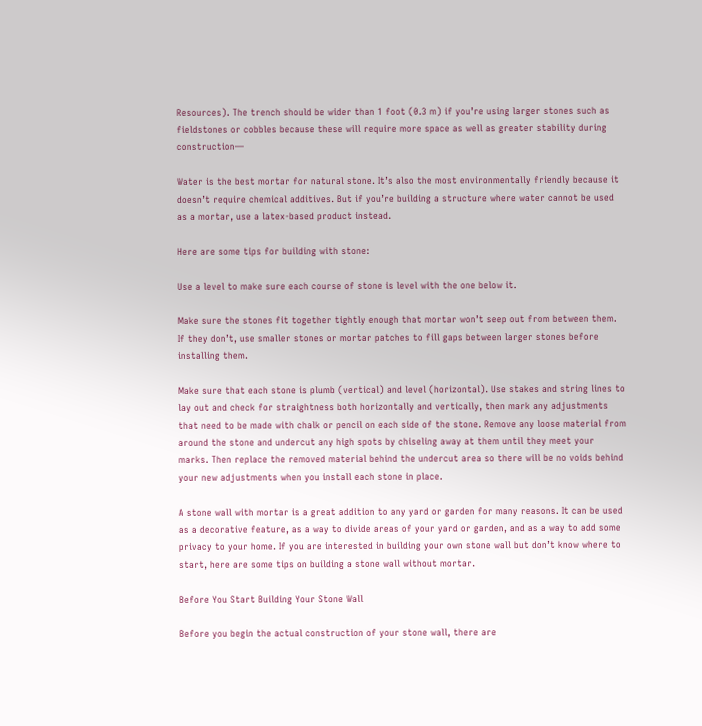Resources). The trench should be wider than 1 foot (0.3 m) if you’re using larger stones such as fieldstones or cobbles because these will require more space as well as greater stability during construction—

Water is the best mortar for natural stone. It’s also the most environmentally friendly because it doesn’t require chemical additives. But if you’re building a structure where water cannot be used as a mortar, use a latex-based product instead.

Here are some tips for building with stone:

Use a level to make sure each course of stone is level with the one below it.

Make sure the stones fit together tightly enough that mortar won’t seep out from between them. If they don’t, use smaller stones or mortar patches to fill gaps between larger stones before installing them.

Make sure that each stone is plumb (vertical) and level (horizontal). Use stakes and string lines to lay out and check for straightness both horizontally and vertically, then mark any adjustments that need to be made with chalk or pencil on each side of the stone. Remove any loose material from around the stone and undercut any high spots by chiseling away at them until they meet your marks. Then replace the removed material behind the undercut area so there will be no voids behind your new adjustments when you install each stone in place.

A stone wall with mortar is a great addition to any yard or garden for many reasons. It can be used as a decorative feature, as a way to divide areas of your yard or garden, and as a way to add some privacy to your home. If you are interested in building your own stone wall but don’t know where to start, here are some tips on building a stone wall without mortar.

Before You Start Building Your Stone Wall

Before you begin the actual construction of your stone wall, there are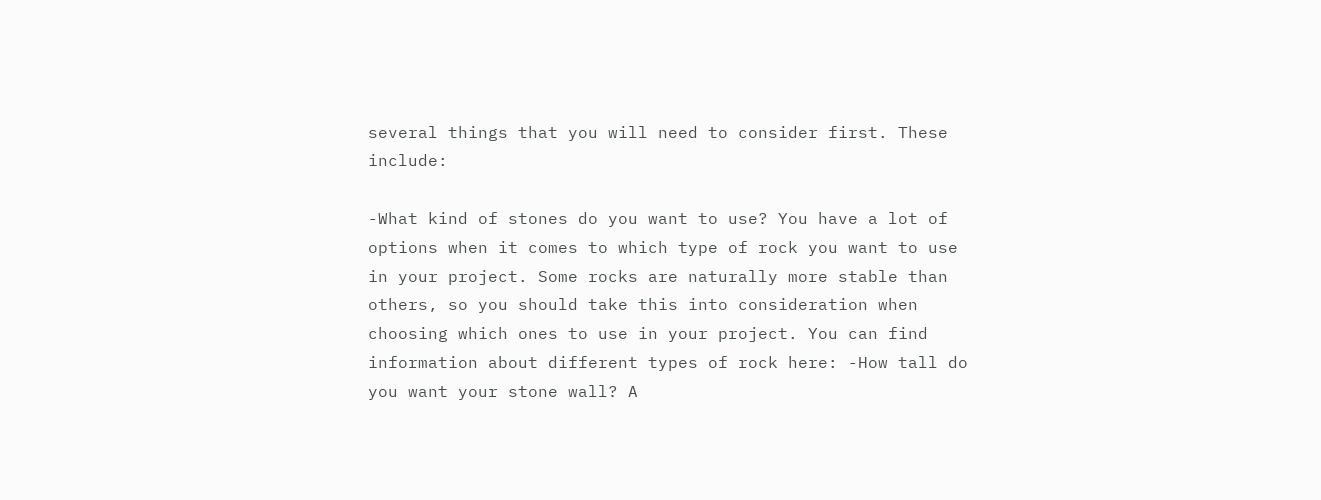several things that you will need to consider first. These include:

-What kind of stones do you want to use? You have a lot of options when it comes to which type of rock you want to use in your project. Some rocks are naturally more stable than others, so you should take this into consideration when choosing which ones to use in your project. You can find information about different types of rock here: -How tall do you want your stone wall? A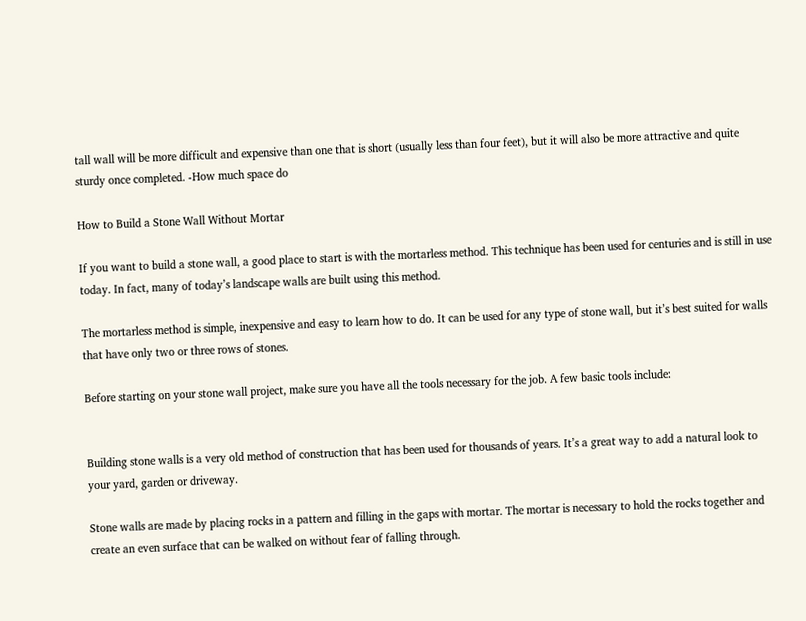tall wall will be more difficult and expensive than one that is short (usually less than four feet), but it will also be more attractive and quite sturdy once completed. -How much space do

How to Build a Stone Wall Without Mortar

If you want to build a stone wall, a good place to start is with the mortarless method. This technique has been used for centuries and is still in use today. In fact, many of today’s landscape walls are built using this method.

The mortarless method is simple, inexpensive and easy to learn how to do. It can be used for any type of stone wall, but it’s best suited for walls that have only two or three rows of stones.

Before starting on your stone wall project, make sure you have all the tools necessary for the job. A few basic tools include:


Building stone walls is a very old method of construction that has been used for thousands of years. It’s a great way to add a natural look to your yard, garden or driveway.

Stone walls are made by placing rocks in a pattern and filling in the gaps with mortar. The mortar is necessary to hold the rocks together and create an even surface that can be walked on without fear of falling through.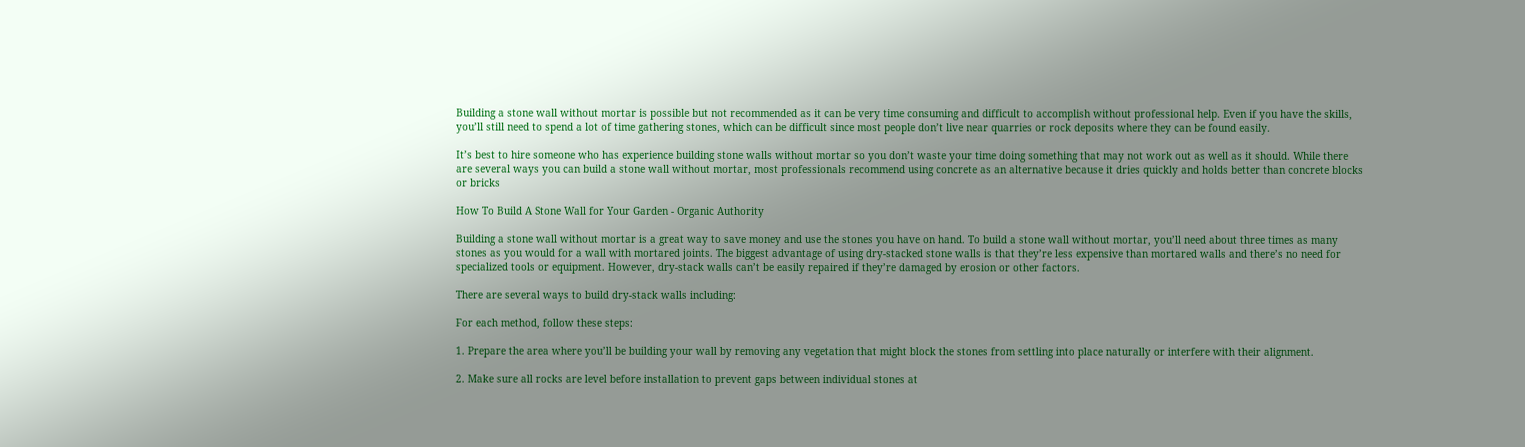Building a stone wall without mortar is possible but not recommended as it can be very time consuming and difficult to accomplish without professional help. Even if you have the skills, you’ll still need to spend a lot of time gathering stones, which can be difficult since most people don’t live near quarries or rock deposits where they can be found easily.

It’s best to hire someone who has experience building stone walls without mortar so you don’t waste your time doing something that may not work out as well as it should. While there are several ways you can build a stone wall without mortar, most professionals recommend using concrete as an alternative because it dries quickly and holds better than concrete blocks or bricks

How To Build A Stone Wall for Your Garden - Organic Authority

Building a stone wall without mortar is a great way to save money and use the stones you have on hand. To build a stone wall without mortar, you’ll need about three times as many stones as you would for a wall with mortared joints. The biggest advantage of using dry-stacked stone walls is that they’re less expensive than mortared walls and there’s no need for specialized tools or equipment. However, dry-stack walls can’t be easily repaired if they’re damaged by erosion or other factors.

There are several ways to build dry-stack walls including:

For each method, follow these steps:

1. Prepare the area where you’ll be building your wall by removing any vegetation that might block the stones from settling into place naturally or interfere with their alignment.

2. Make sure all rocks are level before installation to prevent gaps between individual stones at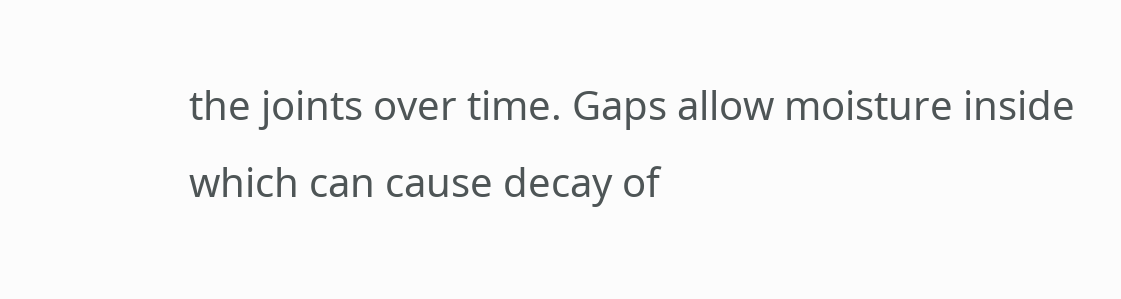the joints over time. Gaps allow moisture inside which can cause decay of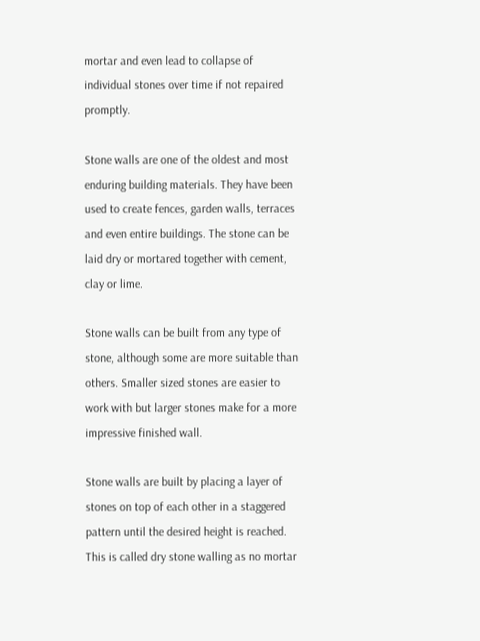mortar and even lead to collapse of individual stones over time if not repaired promptly.

Stone walls are one of the oldest and most enduring building materials. They have been used to create fences, garden walls, terraces and even entire buildings. The stone can be laid dry or mortared together with cement, clay or lime.

Stone walls can be built from any type of stone, although some are more suitable than others. Smaller sized stones are easier to work with but larger stones make for a more impressive finished wall.

Stone walls are built by placing a layer of stones on top of each other in a staggered pattern until the desired height is reached. This is called dry stone walling as no mortar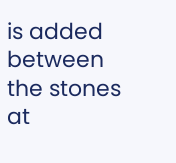is added between the stones at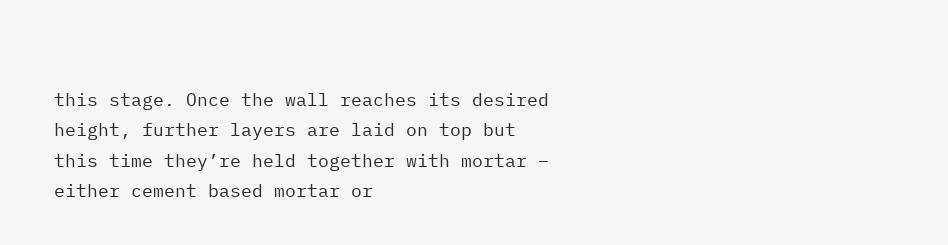this stage. Once the wall reaches its desired height, further layers are laid on top but this time they’re held together with mortar – either cement based mortar or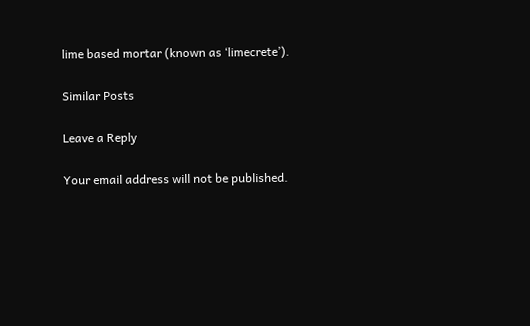lime based mortar (known as ‘limecrete’).

Similar Posts

Leave a Reply

Your email address will not be published.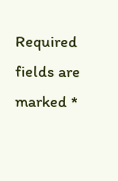Required fields are marked *